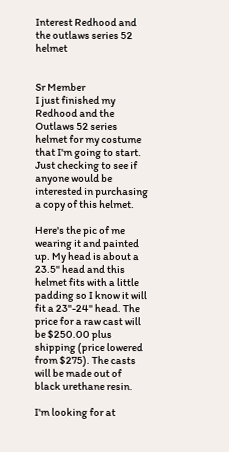Interest Redhood and the outlaws series 52 helmet


Sr Member
I just finished my Redhood and the Outlaws 52 series helmet for my costume that I'm going to start. Just checking to see if anyone would be interested in purchasing a copy of this helmet.

Here's the pic of me wearing it and painted up. My head is about a 23.5" head and this helmet fits with a little padding so I know it will fit a 23"-24" head. The price for a raw cast will be $250.00 plus shipping (price lowered from $275). The casts will be made out of black urethane resin.

I'm looking for at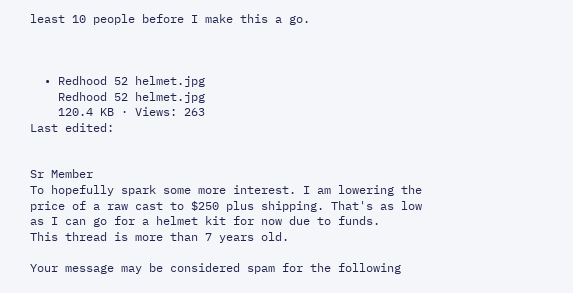least 10 people before I make this a go.



  • Redhood 52 helmet.jpg
    Redhood 52 helmet.jpg
    120.4 KB · Views: 263
Last edited:


Sr Member
To hopefully spark some more interest. I am lowering the price of a raw cast to $250 plus shipping. That's as low as I can go for a helmet kit for now due to funds.
This thread is more than 7 years old.

Your message may be considered spam for the following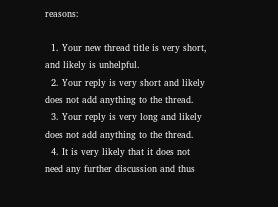reasons:

  1. Your new thread title is very short, and likely is unhelpful.
  2. Your reply is very short and likely does not add anything to the thread.
  3. Your reply is very long and likely does not add anything to the thread.
  4. It is very likely that it does not need any further discussion and thus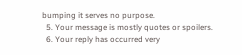bumping it serves no purpose.
  5. Your message is mostly quotes or spoilers.
  6. Your reply has occurred very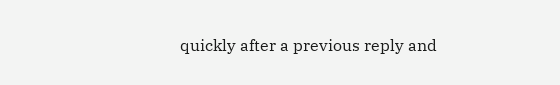quickly after a previous reply and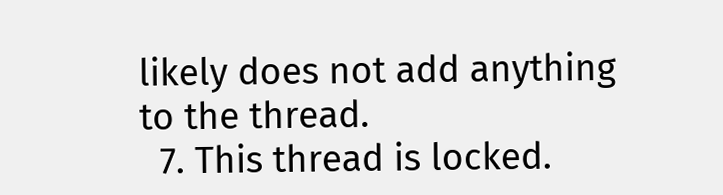likely does not add anything to the thread.
  7. This thread is locked.